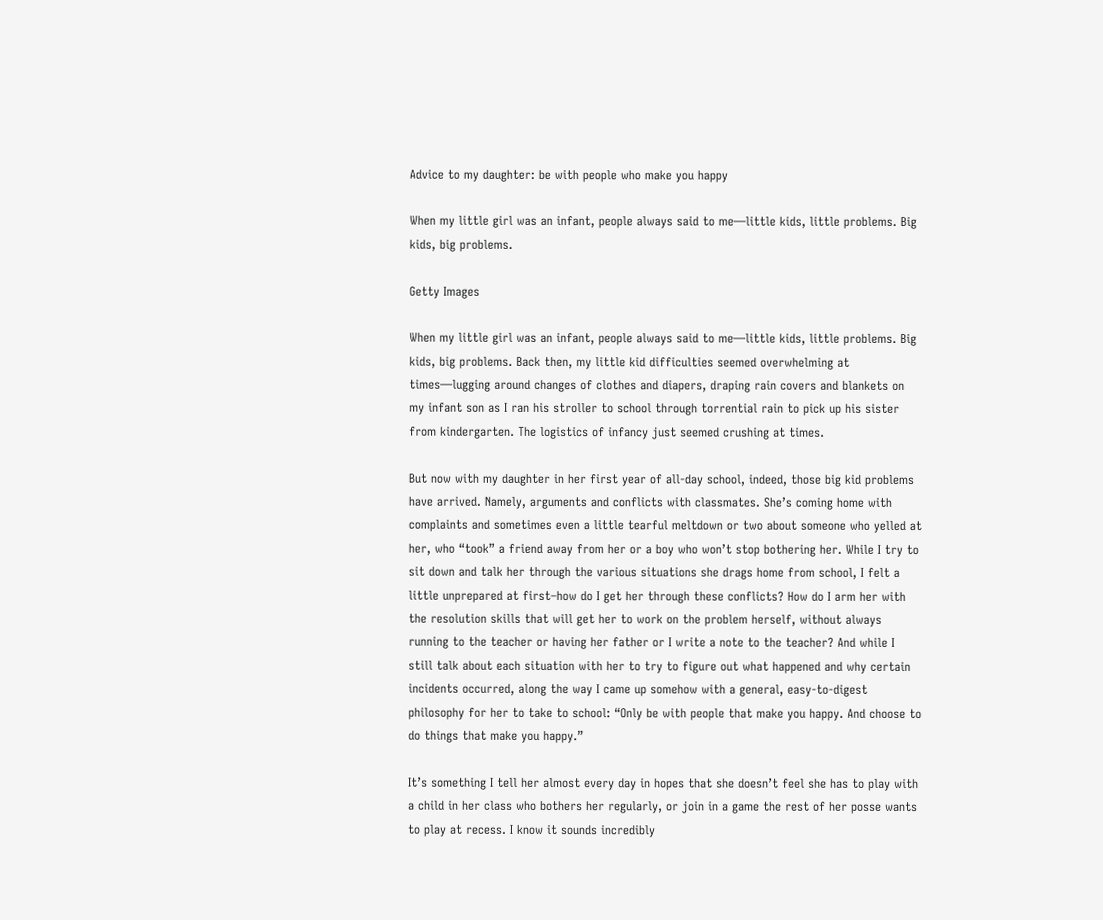Advice to my daughter: be with people who make you happy

When my little girl was an infant, people always said to me—little kids, little problems. Big kids, big problems.

Getty Images

When my little girl was an infant, people always said to me—little kids, little problems. Big kids, big problems. Back then, my little kid difficulties seemed overwhelming at times—lugging around changes of clothes and diapers, draping rain covers and blankets on my infant son as I ran his stroller to school through torrential rain to pick up his sister from kindergarten. The logistics of infancy just seemed crushing at times.

But now with my daughter in her first year of all-day school, indeed, those big kid problems have arrived. Namely, arguments and conflicts with classmates. She’s coming home with complaints and sometimes even a little tearful meltdown or two about someone who yelled at her, who “took” a friend away from her or a boy who won’t stop bothering her. While I try to sit down and talk her through the various situations she drags home from school, I felt a little unprepared at first–how do I get her through these conflicts? How do I arm her with the resolution skills that will get her to work on the problem herself, without always running to the teacher or having her father or I write a note to the teacher? And while I still talk about each situation with her to try to figure out what happened and why certain incidents occurred, along the way I came up somehow with a general, easy-to-digest philosophy for her to take to school: “Only be with people that make you happy. And choose to do things that make you happy.”

It’s something I tell her almost every day in hopes that she doesn’t feel she has to play with a child in her class who bothers her regularly, or join in a game the rest of her posse wants to play at recess. I know it sounds incredibly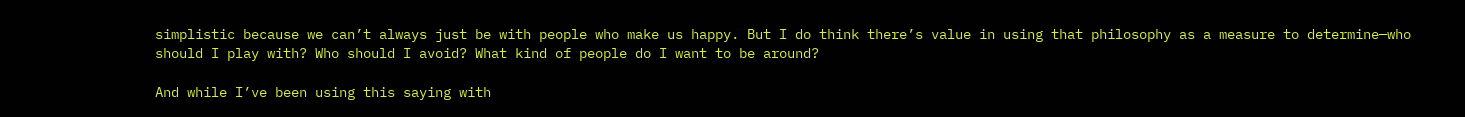simplistic because we can’t always just be with people who make us happy. But I do think there’s value in using that philosophy as a measure to determine—who should I play with? Who should I avoid? What kind of people do I want to be around?

And while I’ve been using this saying with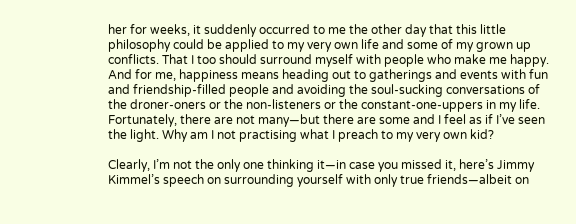her for weeks, it suddenly occurred to me the other day that this little philosophy could be applied to my very own life and some of my grown up conflicts. That I too should surround myself with people who make me happy. And for me, happiness means heading out to gatherings and events with fun and friendship-filled people and avoiding the soul-sucking conversations of the droner-oners or the non-listeners or the constant-one-uppers in my life. Fortunately, there are not many—but there are some and I feel as if I’ve seen the light. Why am I not practising what I preach to my very own kid?

Clearly, I’m not the only one thinking it—in case you missed it, here’s Jimmy Kimmel’s speech on surrounding yourself with only true friends—albeit on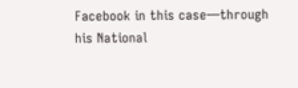Facebook in this case—through his National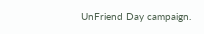UnFriend Day campaign.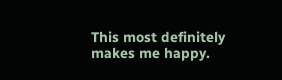This most definitely makes me happy.